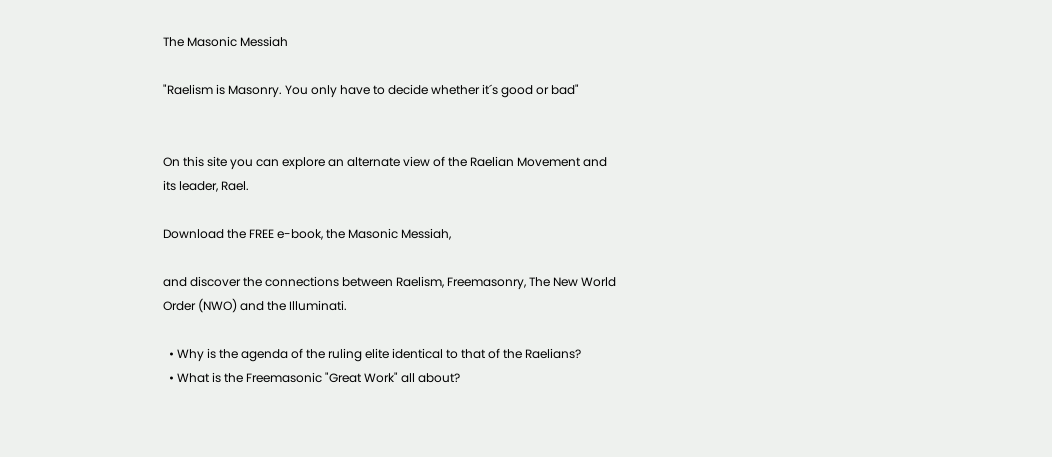The Masonic Messiah

"Raelism is Masonry. You only have to decide whether it´s good or bad"


On this site you can explore an alternate view of the Raelian Movement and its leader, Rael.

Download the FREE e-book, the Masonic Messiah,

and discover the connections between Raelism, Freemasonry, The New World Order (NWO) and the Illuminati.

  • Why is the agenda of the ruling elite identical to that of the Raelians?
  • What is the Freemasonic "Great Work" all about?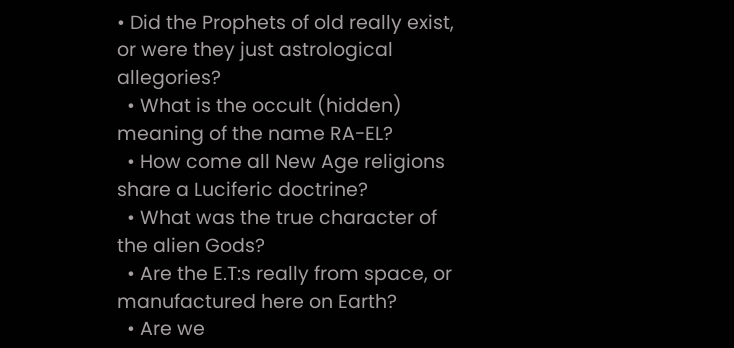• Did the Prophets of old really exist, or were they just astrological allegories?
  • What is the occult (hidden) meaning of the name RA-EL?
  • How come all New Age religions share a Luciferic doctrine?
  • What was the true character of the alien Gods?
  • Are the E.T:s really from space, or manufactured here on Earth?
  • Are we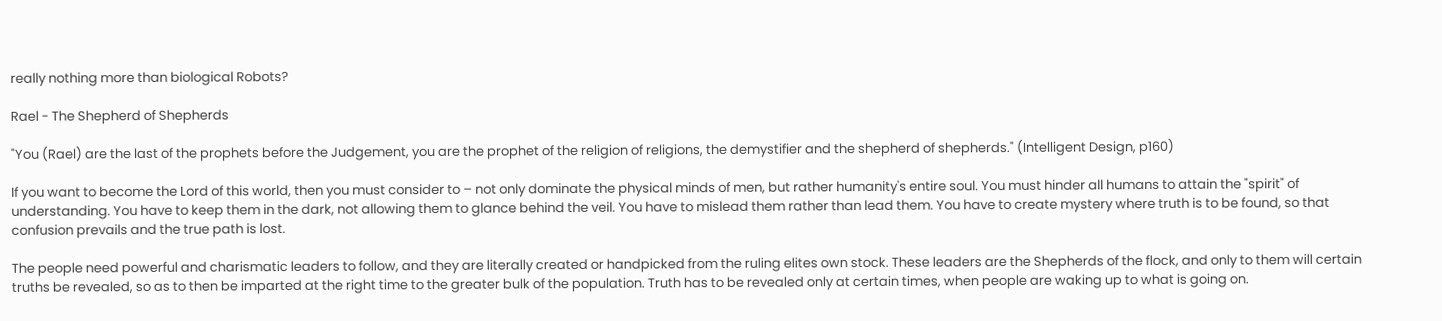really nothing more than biological Robots?

Rael - The Shepherd of Shepherds

"You (Rael) are the last of the prophets before the Judgement, you are the prophet of the religion of religions, the demystifier and the shepherd of shepherds." (Intelligent Design, p160)

If you want to become the Lord of this world, then you must consider to – not only dominate the physical minds of men, but rather humanity's entire soul. You must hinder all humans to attain the "spirit" of understanding. You have to keep them in the dark, not allowing them to glance behind the veil. You have to mislead them rather than lead them. You have to create mystery where truth is to be found, so that confusion prevails and the true path is lost.

The people need powerful and charismatic leaders to follow, and they are literally created or handpicked from the ruling elites own stock. These leaders are the Shepherds of the flock, and only to them will certain truths be revealed, so as to then be imparted at the right time to the greater bulk of the population. Truth has to be revealed only at certain times, when people are waking up to what is going on.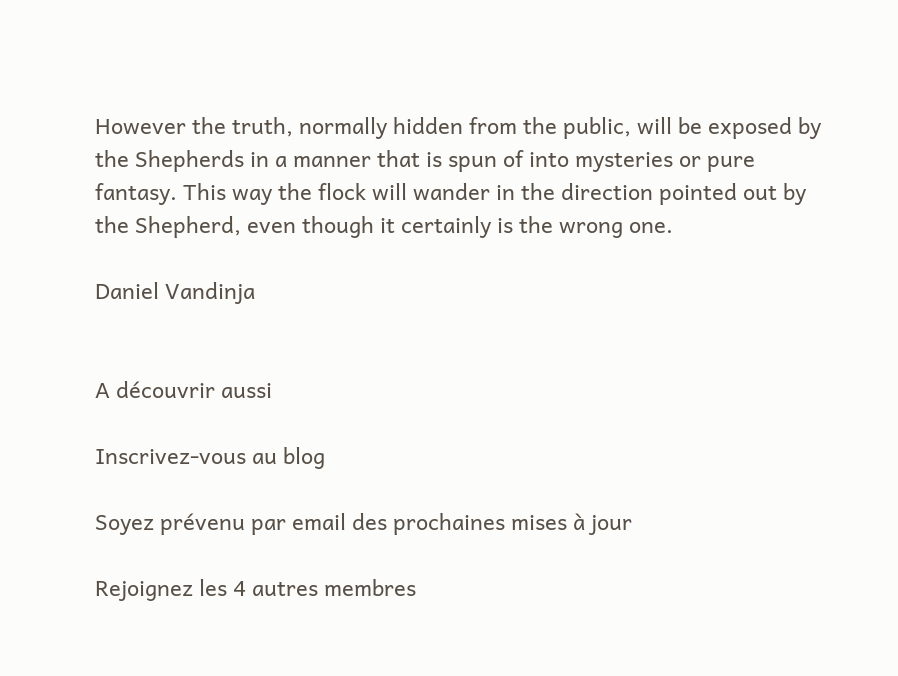However the truth, normally hidden from the public, will be exposed by the Shepherds in a manner that is spun of into mysteries or pure fantasy. This way the flock will wander in the direction pointed out by the Shepherd, even though it certainly is the wrong one.

Daniel Vandinja


A découvrir aussi

Inscrivez-vous au blog

Soyez prévenu par email des prochaines mises à jour

Rejoignez les 4 autres membres